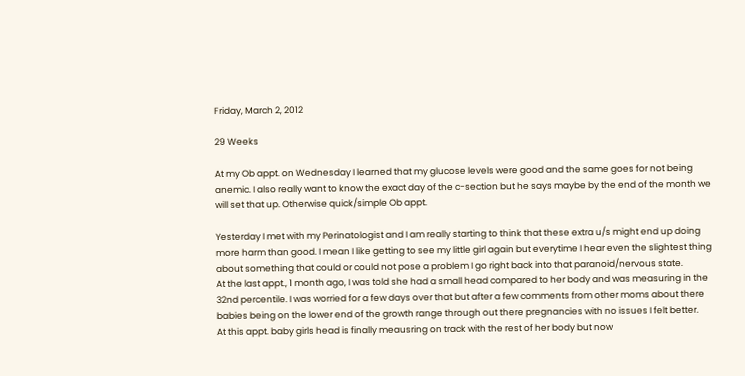Friday, March 2, 2012

29 Weeks

At my Ob appt. on Wednesday I learned that my glucose levels were good and the same goes for not being anemic. I also really want to know the exact day of the c-section but he says maybe by the end of the month we will set that up. Otherwise quick/simple Ob appt.

Yesterday I met with my Perinatologist and I am really starting to think that these extra u/s might end up doing more harm than good. I mean I like getting to see my little girl again but everytime I hear even the slightest thing about something that could or could not pose a problem I go right back into that paranoid/nervous state.
At the last appt., 1 month ago, I was told she had a small head compared to her body and was measuring in the 32nd percentile. I was worried for a few days over that but after a few comments from other moms about there babies being on the lower end of the growth range through out there pregnancies with no issues I felt better.
At this appt. baby girls head is finally meausring on track with the rest of her body but now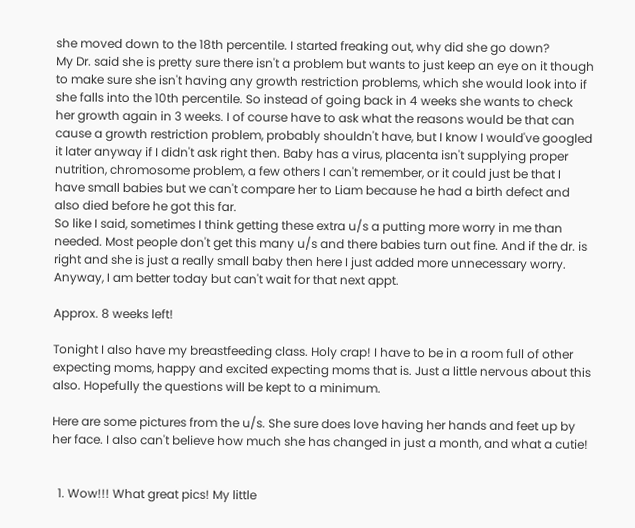she moved down to the 18th percentile. I started freaking out, why did she go down?
My Dr. said she is pretty sure there isn't a problem but wants to just keep an eye on it though to make sure she isn't having any growth restriction problems, which she would look into if she falls into the 10th percentile. So instead of going back in 4 weeks she wants to check her growth again in 3 weeks. I of course have to ask what the reasons would be that can cause a growth restriction problem, probably shouldn't have, but I know I would've googled it later anyway if I didn't ask right then. Baby has a virus, placenta isn't supplying proper nutrition, chromosome problem, a few others I can't remember, or it could just be that I have small babies but we can't compare her to Liam because he had a birth defect and also died before he got this far.
So like I said, sometimes I think getting these extra u/s a putting more worry in me than needed. Most people don't get this many u/s and there babies turn out fine. And if the dr. is right and she is just a really small baby then here I just added more unnecessary worry.
Anyway, I am better today but can't wait for that next appt.

Approx. 8 weeks left!

Tonight I also have my breastfeeding class. Holy crap! I have to be in a room full of other expecting moms, happy and excited expecting moms that is. Just a little nervous about this also. Hopefully the questions will be kept to a minimum.

Here are some pictures from the u/s. She sure does love having her hands and feet up by her face. I also can't believe how much she has changed in just a month, and what a cutie!


  1. Wow!!! What great pics! My little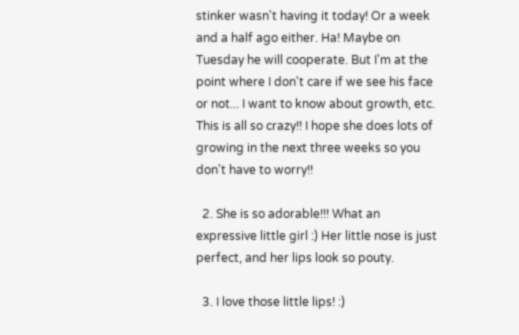stinker wasn't having it today! Or a week and a half ago either. Ha! Maybe on Tuesday he will cooperate. But I'm at the point where I don't care if we see his face or not... I want to know about growth, etc. This is all so crazy!! I hope she does lots of growing in the next three weeks so you don't have to worry!!

  2. She is so adorable!!! What an expressive little girl :) Her little nose is just perfect, and her lips look so pouty.

  3. I love those little lips! :)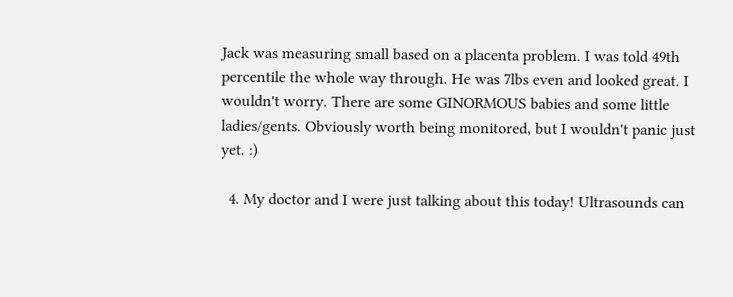Jack was measuring small based on a placenta problem. I was told 49th percentile the whole way through. He was 7lbs even and looked great. I wouldn't worry. There are some GINORMOUS babies and some little ladies/gents. Obviously worth being monitored, but I wouldn't panic just yet. :)

  4. My doctor and I were just talking about this today! Ultrasounds can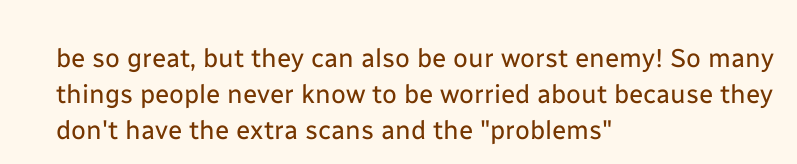be so great, but they can also be our worst enemy! So many things people never know to be worried about because they don't have the extra scans and the "problems"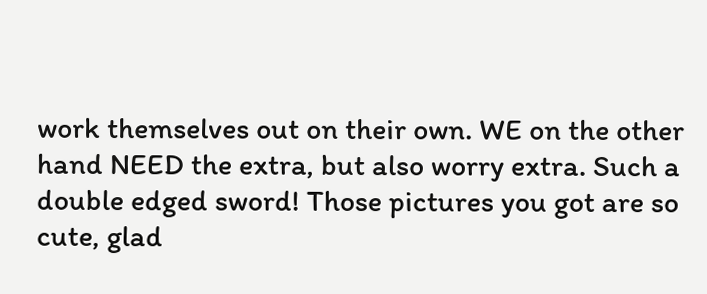work themselves out on their own. WE on the other hand NEED the extra, but also worry extra. Such a double edged sword! Those pictures you got are so cute, glad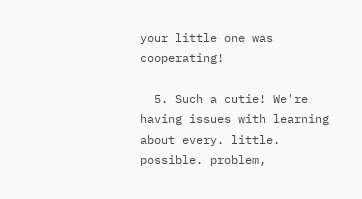your little one was cooperating!

  5. Such a cutie! We're having issues with learning about every. little. possible. problem,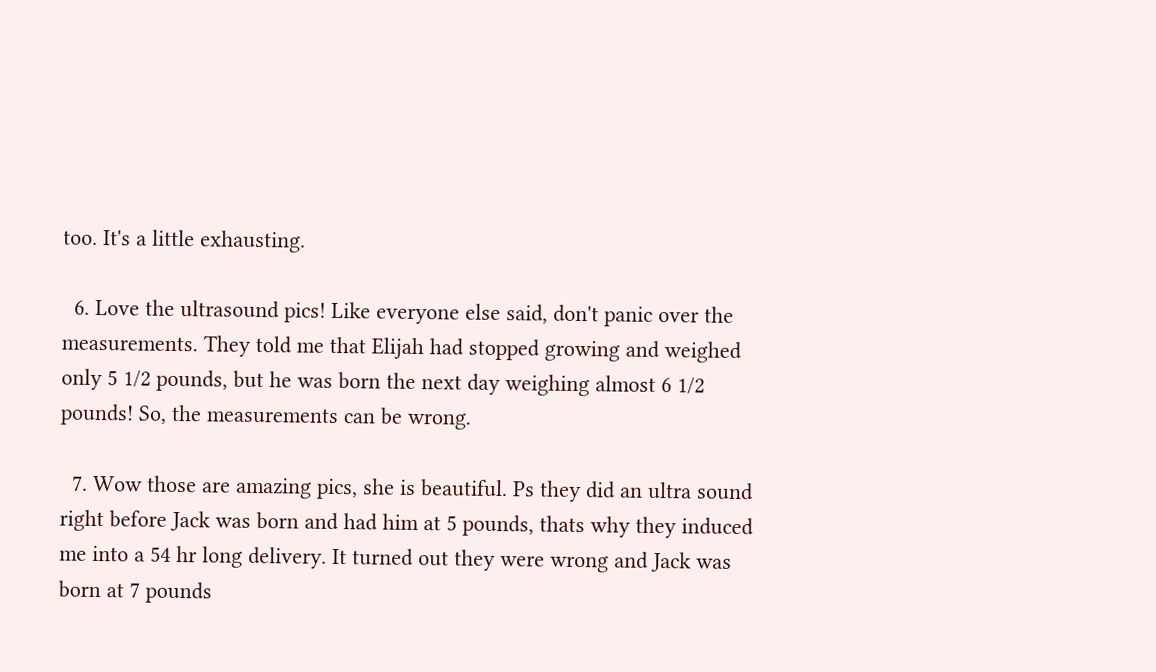too. It's a little exhausting.

  6. Love the ultrasound pics! Like everyone else said, don't panic over the measurements. They told me that Elijah had stopped growing and weighed only 5 1/2 pounds, but he was born the next day weighing almost 6 1/2 pounds! So, the measurements can be wrong.

  7. Wow those are amazing pics, she is beautiful. Ps they did an ultra sound right before Jack was born and had him at 5 pounds, thats why they induced me into a 54 hr long delivery. It turned out they were wrong and Jack was born at 7 pounds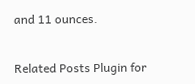and 11 ounces.


Related Posts Plugin for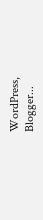WordPress, Blogger...